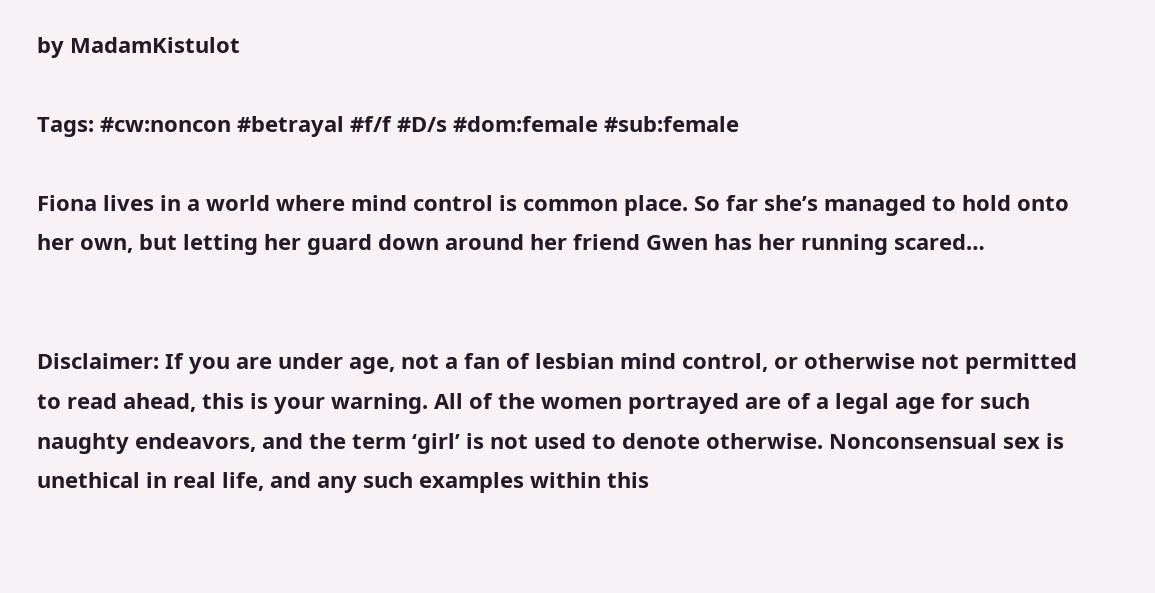by MadamKistulot

Tags: #cw:noncon #betrayal #f/f #D/s #dom:female #sub:female

Fiona lives in a world where mind control is common place. So far she’s managed to hold onto her own, but letting her guard down around her friend Gwen has her running scared…


Disclaimer: If you are under age, not a fan of lesbian mind control, or otherwise not permitted to read ahead, this is your warning. All of the women portrayed are of a legal age for such naughty endeavors, and the term ‘girl’ is not used to denote otherwise. Nonconsensual sex is unethical in real life, and any such examples within this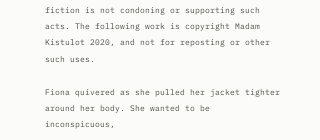fiction is not condoning or supporting such acts. The following work is copyright Madam Kistulot 2020, and not for reposting or other such uses.

Fiona quivered as she pulled her jacket tighter around her body. She wanted to be inconspicuous,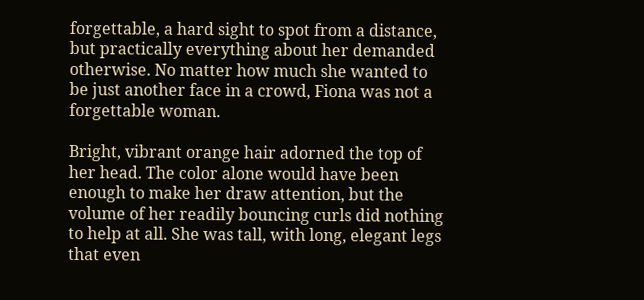forgettable, a hard sight to spot from a distance, but practically everything about her demanded otherwise. No matter how much she wanted to be just another face in a crowd, Fiona was not a forgettable woman.

Bright, vibrant orange hair adorned the top of her head. The color alone would have been enough to make her draw attention, but the volume of her readily bouncing curls did nothing to help at all. She was tall, with long, elegant legs that even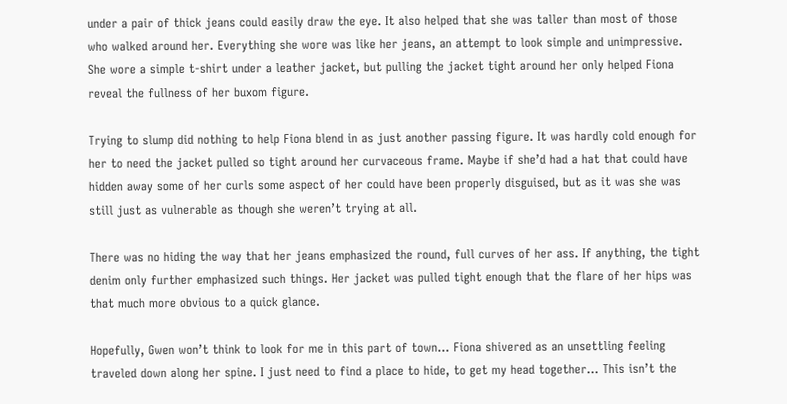under a pair of thick jeans could easily draw the eye. It also helped that she was taller than most of those who walked around her. Everything she wore was like her jeans, an attempt to look simple and unimpressive. She wore a simple t-shirt under a leather jacket, but pulling the jacket tight around her only helped Fiona reveal the fullness of her buxom figure.

Trying to slump did nothing to help Fiona blend in as just another passing figure. It was hardly cold enough for her to need the jacket pulled so tight around her curvaceous frame. Maybe if she’d had a hat that could have hidden away some of her curls some aspect of her could have been properly disguised, but as it was she was still just as vulnerable as though she weren’t trying at all.

There was no hiding the way that her jeans emphasized the round, full curves of her ass. If anything, the tight denim only further emphasized such things. Her jacket was pulled tight enough that the flare of her hips was that much more obvious to a quick glance.

Hopefully, Gwen won’t think to look for me in this part of town… Fiona shivered as an unsettling feeling traveled down along her spine. I just need to find a place to hide, to get my head together… This isn’t the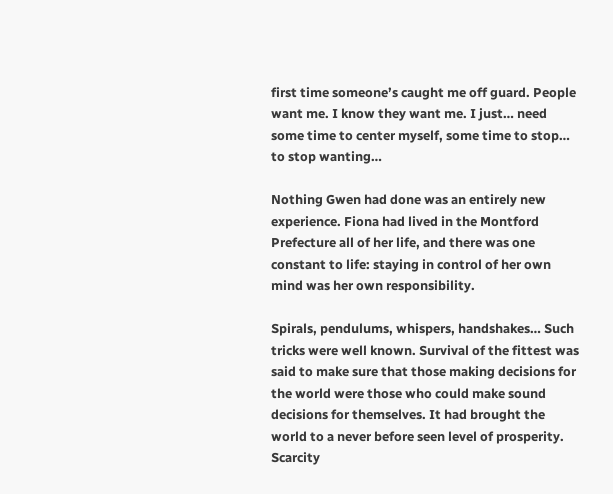first time someone’s caught me off guard. People want me. I know they want me. I just… need some time to center myself, some time to stop… to stop wanting…

Nothing Gwen had done was an entirely new experience. Fiona had lived in the Montford Prefecture all of her life, and there was one constant to life: staying in control of her own mind was her own responsibility.

Spirals, pendulums, whispers, handshakes… Such tricks were well known. Survival of the fittest was said to make sure that those making decisions for the world were those who could make sound decisions for themselves. It had brought the world to a never before seen level of prosperity. Scarcity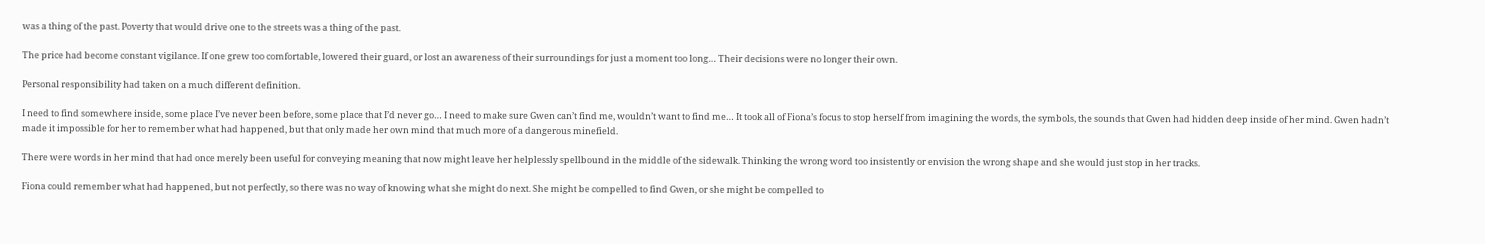was a thing of the past. Poverty that would drive one to the streets was a thing of the past.

The price had become constant vigilance. If one grew too comfortable, lowered their guard, or lost an awareness of their surroundings for just a moment too long… Their decisions were no longer their own.

Personal responsibility had taken on a much different definition.

I need to find somewhere inside, some place I’ve never been before, some place that I’d never go… I need to make sure Gwen can’t find me, wouldn’t want to find me… It took all of Fiona’s focus to stop herself from imagining the words, the symbols, the sounds that Gwen had hidden deep inside of her mind. Gwen hadn’t made it impossible for her to remember what had happened, but that only made her own mind that much more of a dangerous minefield.

There were words in her mind that had once merely been useful for conveying meaning that now might leave her helplessly spellbound in the middle of the sidewalk. Thinking the wrong word too insistently or envision the wrong shape and she would just stop in her tracks.

Fiona could remember what had happened, but not perfectly, so there was no way of knowing what she might do next. She might be compelled to find Gwen, or she might be compelled to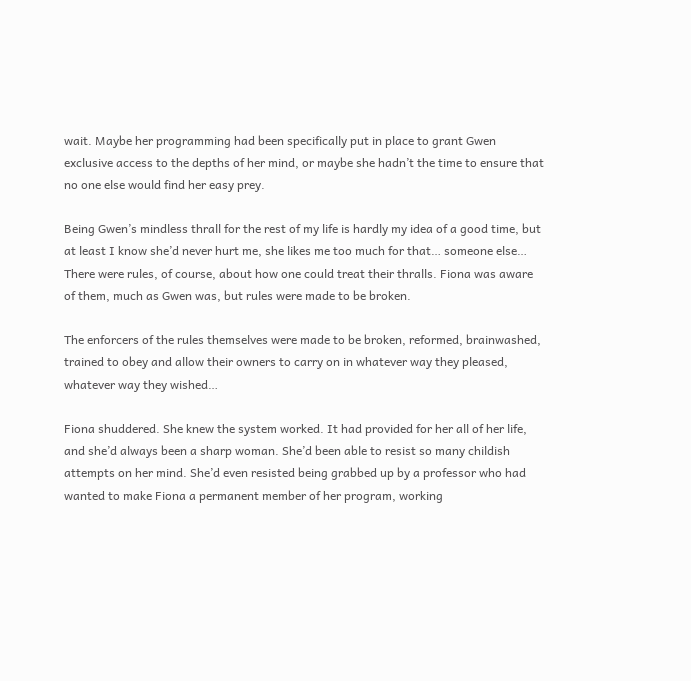wait. Maybe her programming had been specifically put in place to grant Gwen exclusive access to the depths of her mind, or maybe she hadn’t the time to ensure that no one else would find her easy prey.

Being Gwen’s mindless thrall for the rest of my life is hardly my idea of a good time, but at least I know she’d never hurt me, she likes me too much for that… someone else… There were rules, of course, about how one could treat their thralls. Fiona was aware of them, much as Gwen was, but rules were made to be broken.

The enforcers of the rules themselves were made to be broken, reformed, brainwashed, trained to obey and allow their owners to carry on in whatever way they pleased, whatever way they wished…

Fiona shuddered. She knew the system worked. It had provided for her all of her life, and she’d always been a sharp woman. She’d been able to resist so many childish attempts on her mind. She’d even resisted being grabbed up by a professor who had wanted to make Fiona a permanent member of her program, working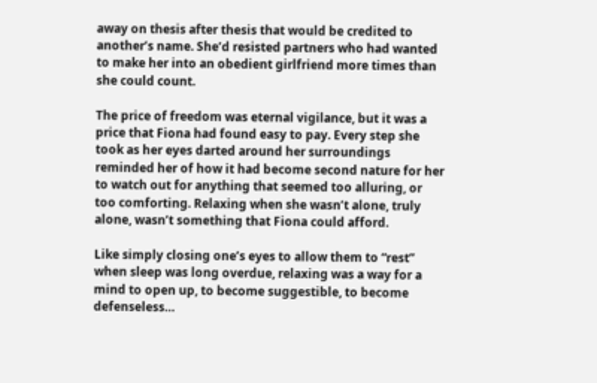away on thesis after thesis that would be credited to another’s name. She’d resisted partners who had wanted to make her into an obedient girlfriend more times than she could count.

The price of freedom was eternal vigilance, but it was a price that Fiona had found easy to pay. Every step she took as her eyes darted around her surroundings reminded her of how it had become second nature for her to watch out for anything that seemed too alluring, or too comforting. Relaxing when she wasn’t alone, truly alone, wasn’t something that Fiona could afford.

Like simply closing one’s eyes to allow them to “rest” when sleep was long overdue, relaxing was a way for a mind to open up, to become suggestible, to become defenseless…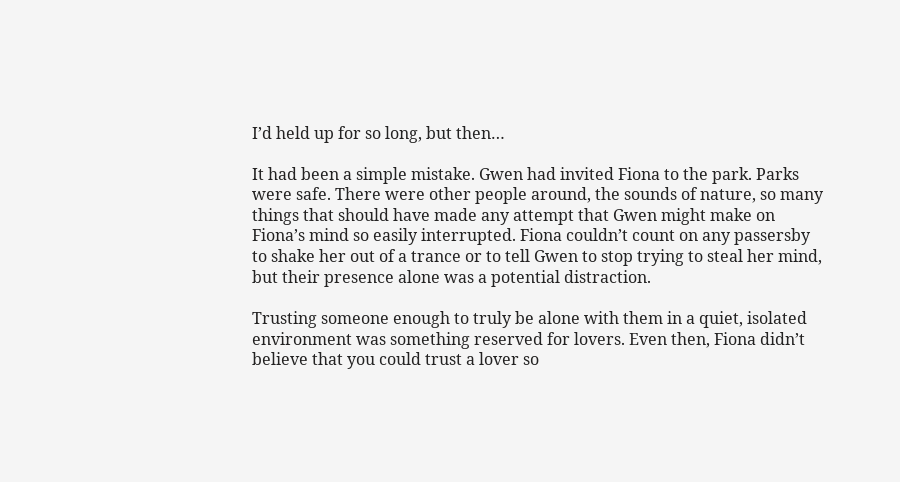I’d held up for so long, but then…

It had been a simple mistake. Gwen had invited Fiona to the park. Parks were safe. There were other people around, the sounds of nature, so many things that should have made any attempt that Gwen might make on Fiona’s mind so easily interrupted. Fiona couldn’t count on any passersby to shake her out of a trance or to tell Gwen to stop trying to steal her mind, but their presence alone was a potential distraction.

Trusting someone enough to truly be alone with them in a quiet, isolated environment was something reserved for lovers. Even then, Fiona didn’t believe that you could trust a lover so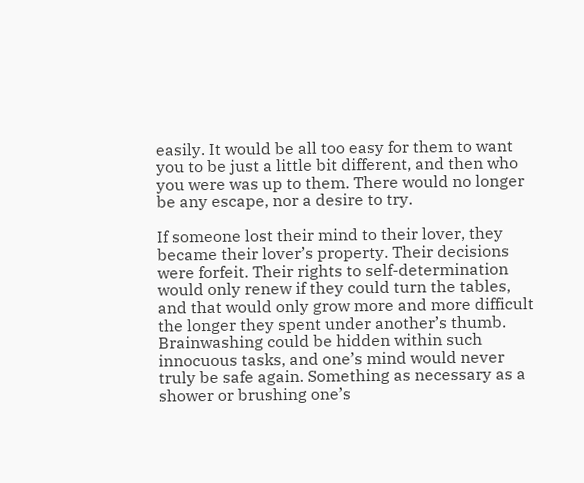easily. It would be all too easy for them to want you to be just a little bit different, and then who you were was up to them. There would no longer be any escape, nor a desire to try.

If someone lost their mind to their lover, they became their lover’s property. Their decisions were forfeit. Their rights to self-determination would only renew if they could turn the tables, and that would only grow more and more difficult the longer they spent under another’s thumb. Brainwashing could be hidden within such innocuous tasks, and one’s mind would never truly be safe again. Something as necessary as a shower or brushing one’s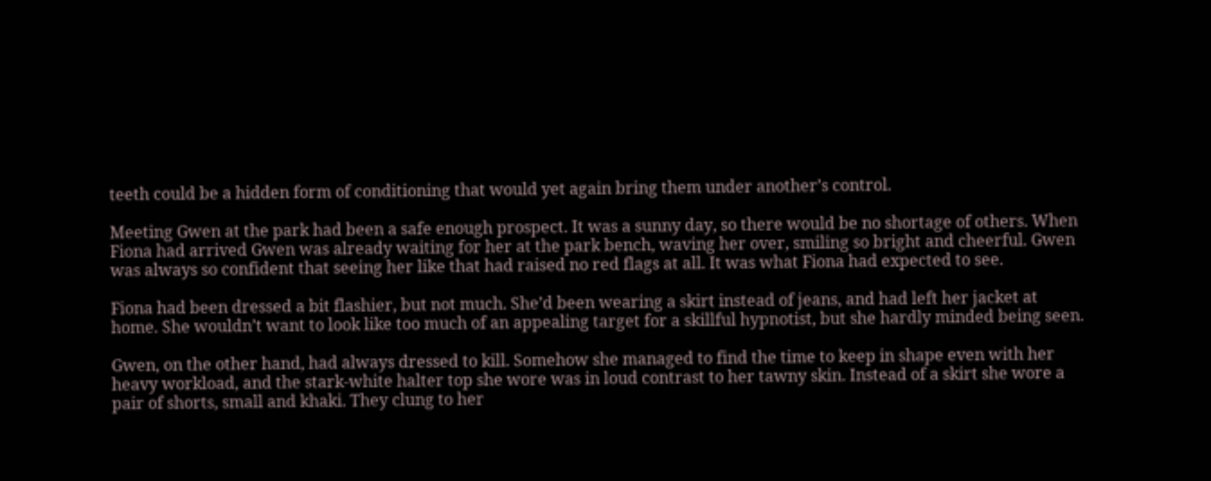teeth could be a hidden form of conditioning that would yet again bring them under another’s control.

Meeting Gwen at the park had been a safe enough prospect. It was a sunny day, so there would be no shortage of others. When Fiona had arrived Gwen was already waiting for her at the park bench, waving her over, smiling so bright and cheerful. Gwen was always so confident that seeing her like that had raised no red flags at all. It was what Fiona had expected to see.

Fiona had been dressed a bit flashier, but not much. She’d been wearing a skirt instead of jeans, and had left her jacket at home. She wouldn’t want to look like too much of an appealing target for a skillful hypnotist, but she hardly minded being seen.

Gwen, on the other hand, had always dressed to kill. Somehow she managed to find the time to keep in shape even with her heavy workload, and the stark-white halter top she wore was in loud contrast to her tawny skin. Instead of a skirt she wore a pair of shorts, small and khaki. They clung to her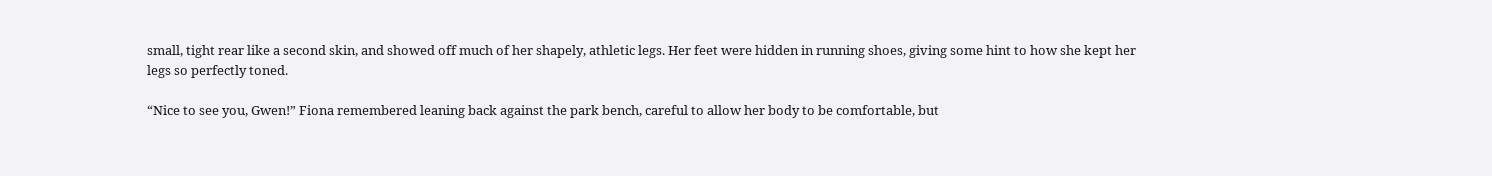small, tight rear like a second skin, and showed off much of her shapely, athletic legs. Her feet were hidden in running shoes, giving some hint to how she kept her legs so perfectly toned.

“Nice to see you, Gwen!” Fiona remembered leaning back against the park bench, careful to allow her body to be comfortable, but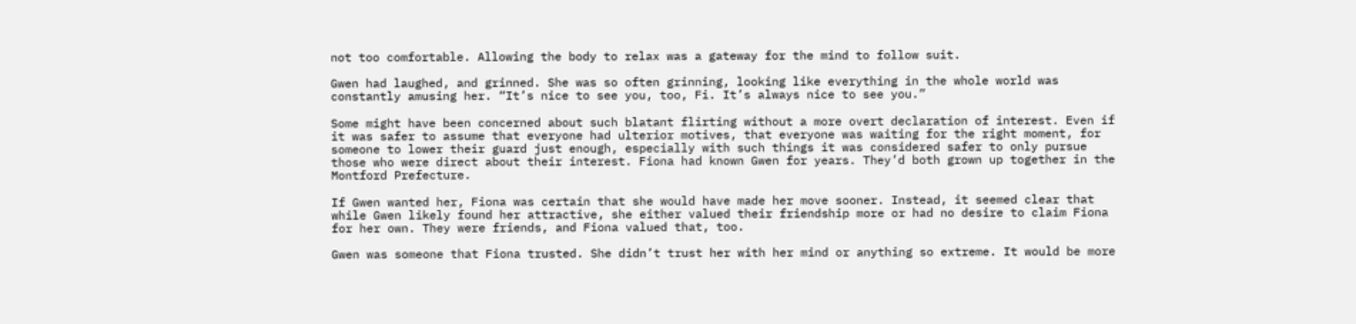not too comfortable. Allowing the body to relax was a gateway for the mind to follow suit.

Gwen had laughed, and grinned. She was so often grinning, looking like everything in the whole world was constantly amusing her. “It’s nice to see you, too, Fi. It’s always nice to see you.”

Some might have been concerned about such blatant flirting without a more overt declaration of interest. Even if it was safer to assume that everyone had ulterior motives, that everyone was waiting for the right moment, for someone to lower their guard just enough, especially with such things it was considered safer to only pursue those who were direct about their interest. Fiona had known Gwen for years. They’d both grown up together in the Montford Prefecture.

If Gwen wanted her, Fiona was certain that she would have made her move sooner. Instead, it seemed clear that while Gwen likely found her attractive, she either valued their friendship more or had no desire to claim Fiona for her own. They were friends, and Fiona valued that, too.

Gwen was someone that Fiona trusted. She didn’t trust her with her mind or anything so extreme. It would be more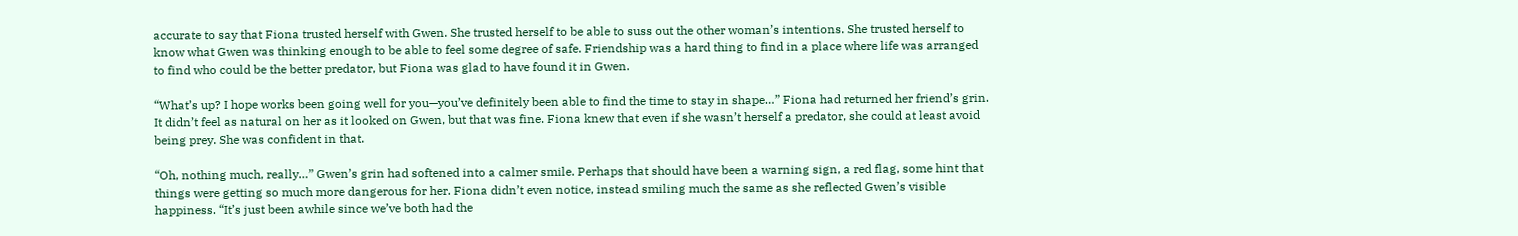accurate to say that Fiona trusted herself with Gwen. She trusted herself to be able to suss out the other woman’s intentions. She trusted herself to know what Gwen was thinking enough to be able to feel some degree of safe. Friendship was a hard thing to find in a place where life was arranged to find who could be the better predator, but Fiona was glad to have found it in Gwen.

“What’s up? I hope works been going well for you—you’ve definitely been able to find the time to stay in shape…” Fiona had returned her friend’s grin. It didn’t feel as natural on her as it looked on Gwen, but that was fine. Fiona knew that even if she wasn’t herself a predator, she could at least avoid being prey. She was confident in that.

“Oh, nothing much, really…” Gwen’s grin had softened into a calmer smile. Perhaps that should have been a warning sign, a red flag, some hint that things were getting so much more dangerous for her. Fiona didn’t even notice, instead smiling much the same as she reflected Gwen’s visible happiness. “It’s just been awhile since we’ve both had the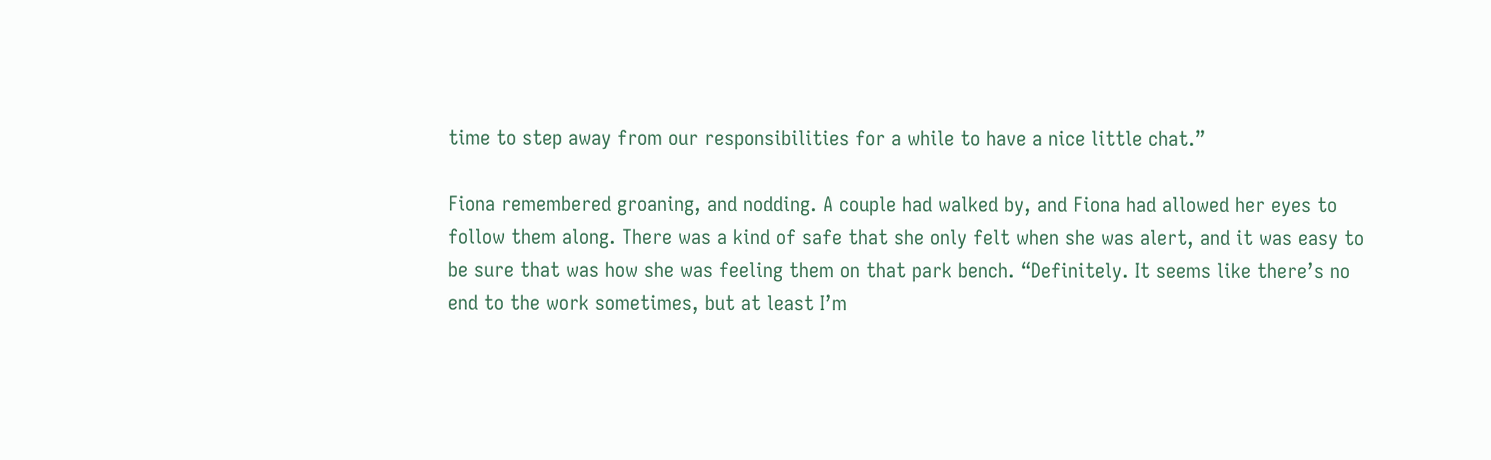time to step away from our responsibilities for a while to have a nice little chat.”

Fiona remembered groaning, and nodding. A couple had walked by, and Fiona had allowed her eyes to follow them along. There was a kind of safe that she only felt when she was alert, and it was easy to be sure that was how she was feeling them on that park bench. “Definitely. It seems like there’s no end to the work sometimes, but at least I’m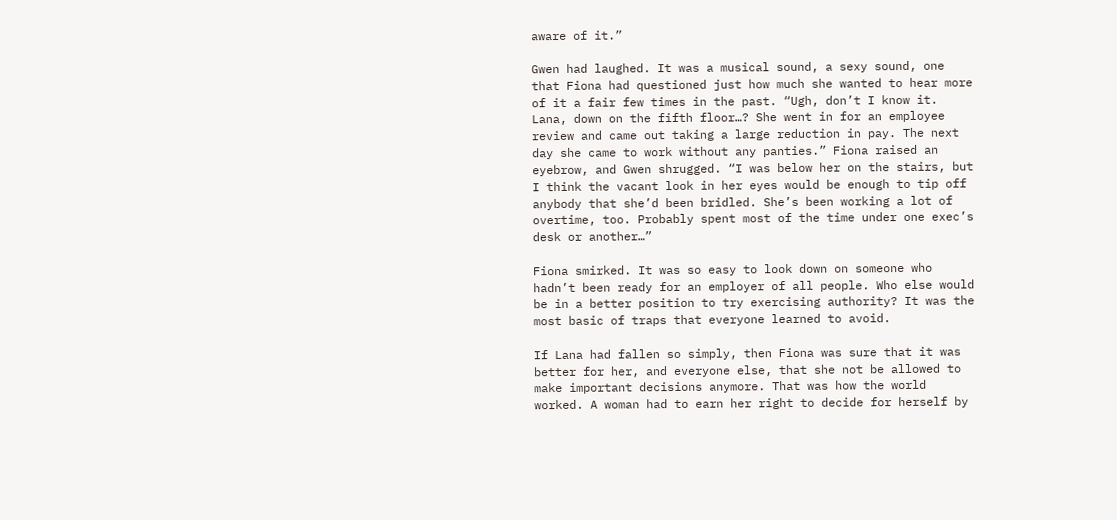aware of it.”

Gwen had laughed. It was a musical sound, a sexy sound, one that Fiona had questioned just how much she wanted to hear more of it a fair few times in the past. “Ugh, don’t I know it. Lana, down on the fifth floor…? She went in for an employee review and came out taking a large reduction in pay. The next day she came to work without any panties.” Fiona raised an eyebrow, and Gwen shrugged. “I was below her on the stairs, but I think the vacant look in her eyes would be enough to tip off anybody that she’d been bridled. She’s been working a lot of overtime, too. Probably spent most of the time under one exec’s desk or another…”

Fiona smirked. It was so easy to look down on someone who hadn’t been ready for an employer of all people. Who else would be in a better position to try exercising authority? It was the most basic of traps that everyone learned to avoid.

If Lana had fallen so simply, then Fiona was sure that it was better for her, and everyone else, that she not be allowed to make important decisions anymore. That was how the world worked. A woman had to earn her right to decide for herself by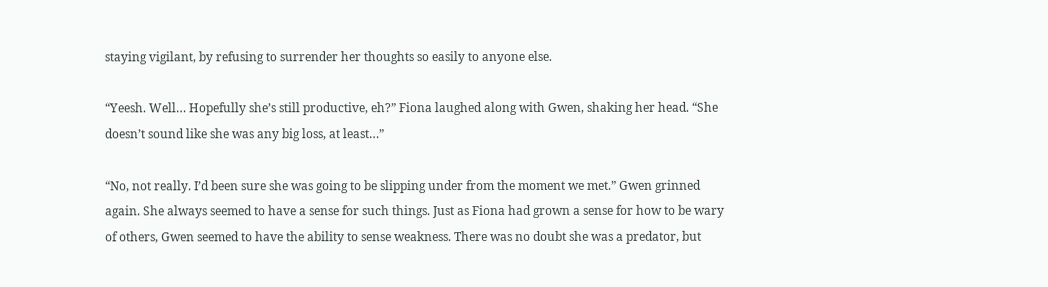staying vigilant, by refusing to surrender her thoughts so easily to anyone else.

“Yeesh. Well… Hopefully she’s still productive, eh?” Fiona laughed along with Gwen, shaking her head. “She doesn’t sound like she was any big loss, at least…”

“No, not really. I’d been sure she was going to be slipping under from the moment we met.” Gwen grinned again. She always seemed to have a sense for such things. Just as Fiona had grown a sense for how to be wary of others, Gwen seemed to have the ability to sense weakness. There was no doubt she was a predator, but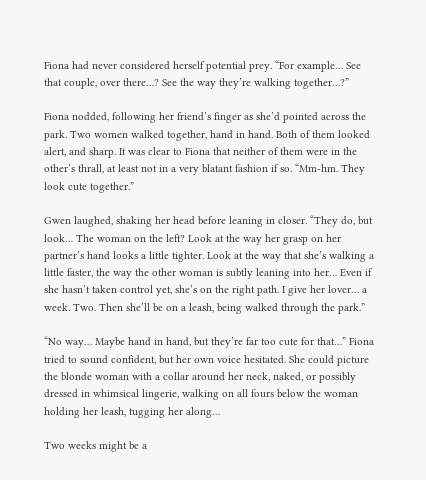Fiona had never considered herself potential prey. “For example… See that couple, over there…? See the way they’re walking together…?”

Fiona nodded, following her friend’s finger as she’d pointed across the park. Two women walked together, hand in hand. Both of them looked alert, and sharp. It was clear to Fiona that neither of them were in the other’s thrall, at least not in a very blatant fashion if so. “Mm-hm. They look cute together.”

Gwen laughed, shaking her head before leaning in closer. “They do, but look… The woman on the left? Look at the way her grasp on her partner’s hand looks a little tighter. Look at the way that she’s walking a little faster, the way the other woman is subtly leaning into her… Even if she hasn’t taken control yet, she’s on the right path. I give her lover… a week. Two. Then she’ll be on a leash, being walked through the park.”

“No way… Maybe hand in hand, but they’re far too cute for that…” Fiona tried to sound confident, but her own voice hesitated. She could picture the blonde woman with a collar around her neck, naked, or possibly dressed in whimsical lingerie, walking on all fours below the woman holding her leash, tugging her along…

Two weeks might be a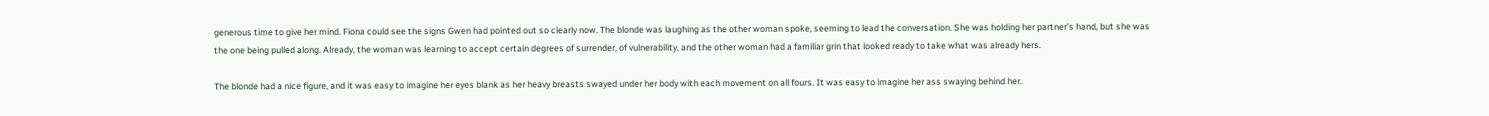generous time to give her mind. Fiona could see the signs Gwen had pointed out so clearly now. The blonde was laughing as the other woman spoke, seeming to lead the conversation. She was holding her partner’s hand, but she was the one being pulled along. Already, the woman was learning to accept certain degrees of surrender, of vulnerability, and the other woman had a familiar grin that looked ready to take what was already hers.

The blonde had a nice figure, and it was easy to imagine her eyes blank as her heavy breasts swayed under her body with each movement on all fours. It was easy to imagine her ass swaying behind her.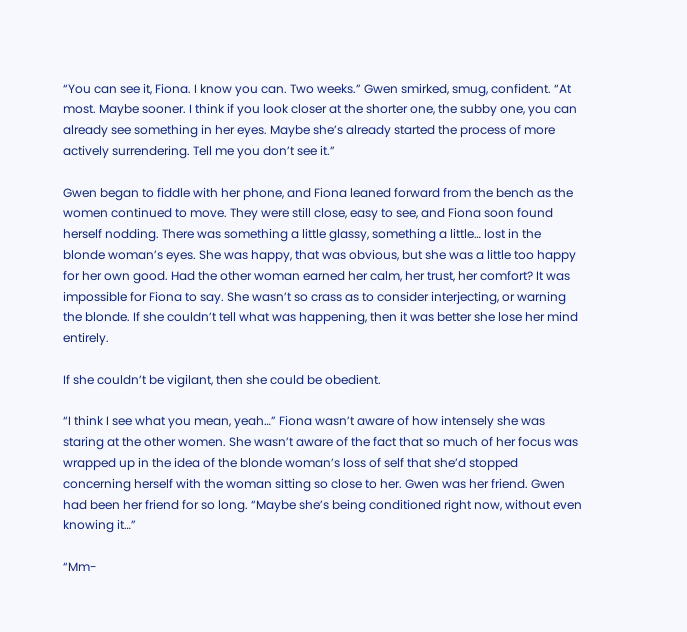“You can see it, Fiona. I know you can. Two weeks.” Gwen smirked, smug, confident. “At most. Maybe sooner. I think if you look closer at the shorter one, the subby one, you can already see something in her eyes. Maybe she’s already started the process of more actively surrendering. Tell me you don’t see it.”

Gwen began to fiddle with her phone, and Fiona leaned forward from the bench as the women continued to move. They were still close, easy to see, and Fiona soon found herself nodding. There was something a little glassy, something a little… lost in the blonde woman’s eyes. She was happy, that was obvious, but she was a little too happy for her own good. Had the other woman earned her calm, her trust, her comfort? It was impossible for Fiona to say. She wasn’t so crass as to consider interjecting, or warning the blonde. If she couldn’t tell what was happening, then it was better she lose her mind entirely.

If she couldn’t be vigilant, then she could be obedient.

“I think I see what you mean, yeah…” Fiona wasn’t aware of how intensely she was staring at the other women. She wasn’t aware of the fact that so much of her focus was wrapped up in the idea of the blonde woman’s loss of self that she’d stopped concerning herself with the woman sitting so close to her. Gwen was her friend. Gwen had been her friend for so long. “Maybe she’s being conditioned right now, without even knowing it…”

“Mm-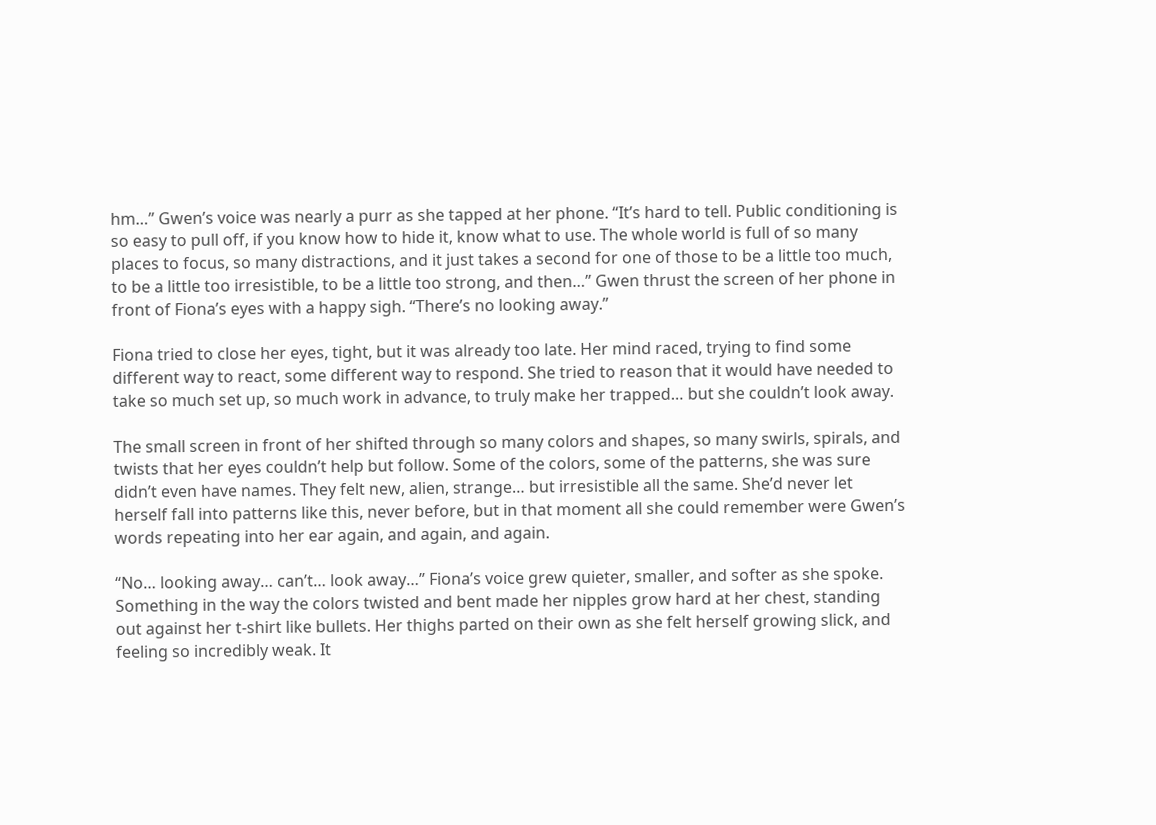hm…” Gwen’s voice was nearly a purr as she tapped at her phone. “It’s hard to tell. Public conditioning is so easy to pull off, if you know how to hide it, know what to use. The whole world is full of so many places to focus, so many distractions, and it just takes a second for one of those to be a little too much, to be a little too irresistible, to be a little too strong, and then…” Gwen thrust the screen of her phone in front of Fiona’s eyes with a happy sigh. “There’s no looking away.”

Fiona tried to close her eyes, tight, but it was already too late. Her mind raced, trying to find some different way to react, some different way to respond. She tried to reason that it would have needed to take so much set up, so much work in advance, to truly make her trapped… but she couldn’t look away.

The small screen in front of her shifted through so many colors and shapes, so many swirls, spirals, and twists that her eyes couldn’t help but follow. Some of the colors, some of the patterns, she was sure didn’t even have names. They felt new, alien, strange… but irresistible all the same. She’d never let herself fall into patterns like this, never before, but in that moment all she could remember were Gwen’s words repeating into her ear again, and again, and again.

“No… looking away… can’t… look away…” Fiona’s voice grew quieter, smaller, and softer as she spoke. Something in the way the colors twisted and bent made her nipples grow hard at her chest, standing out against her t-shirt like bullets. Her thighs parted on their own as she felt herself growing slick, and feeling so incredibly weak. It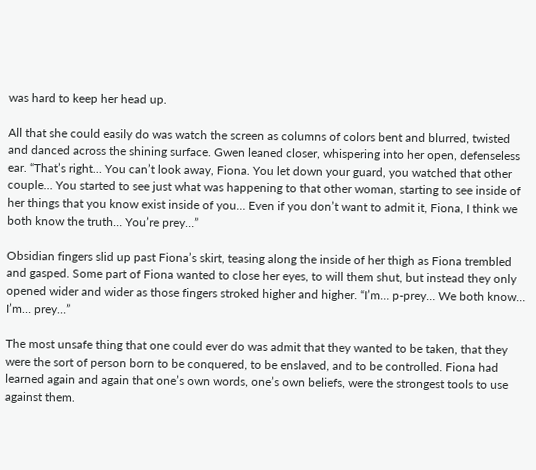was hard to keep her head up.

All that she could easily do was watch the screen as columns of colors bent and blurred, twisted and danced across the shining surface. Gwen leaned closer, whispering into her open, defenseless ear. “That’s right… You can’t look away, Fiona. You let down your guard, you watched that other couple… You started to see just what was happening to that other woman, starting to see inside of her things that you know exist inside of you… Even if you don’t want to admit it, Fiona, I think we both know the truth… You’re prey…”

Obsidian fingers slid up past Fiona’s skirt, teasing along the inside of her thigh as Fiona trembled and gasped. Some part of Fiona wanted to close her eyes, to will them shut, but instead they only opened wider and wider as those fingers stroked higher and higher. “I’m… p-prey… We both know… I’m… prey…”

The most unsafe thing that one could ever do was admit that they wanted to be taken, that they were the sort of person born to be conquered, to be enslaved, and to be controlled. Fiona had learned again and again that one’s own words, one’s own beliefs, were the strongest tools to use against them.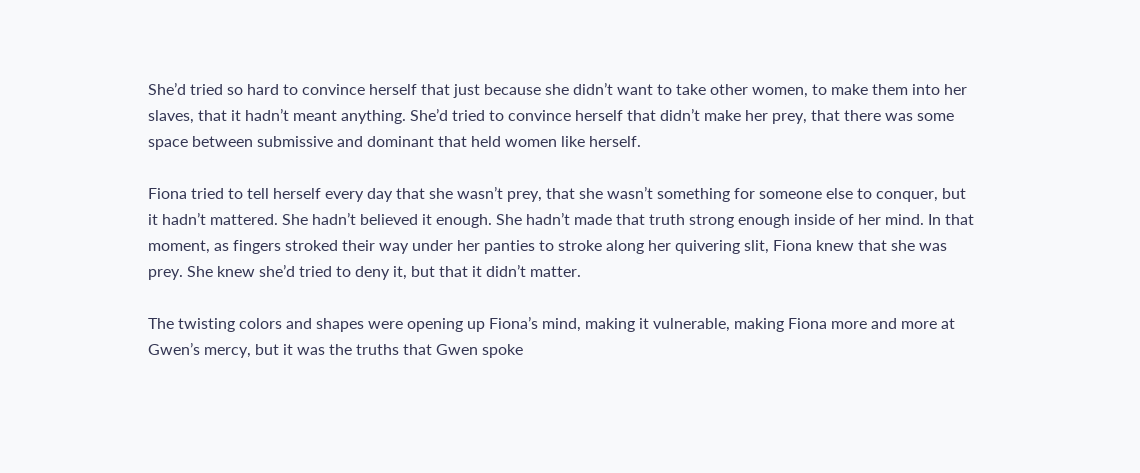She’d tried so hard to convince herself that just because she didn’t want to take other women, to make them into her slaves, that it hadn’t meant anything. She’d tried to convince herself that didn’t make her prey, that there was some space between submissive and dominant that held women like herself.

Fiona tried to tell herself every day that she wasn’t prey, that she wasn’t something for someone else to conquer, but it hadn’t mattered. She hadn’t believed it enough. She hadn’t made that truth strong enough inside of her mind. In that moment, as fingers stroked their way under her panties to stroke along her quivering slit, Fiona knew that she was prey. She knew she’d tried to deny it, but that it didn’t matter.

The twisting colors and shapes were opening up Fiona’s mind, making it vulnerable, making Fiona more and more at Gwen’s mercy, but it was the truths that Gwen spoke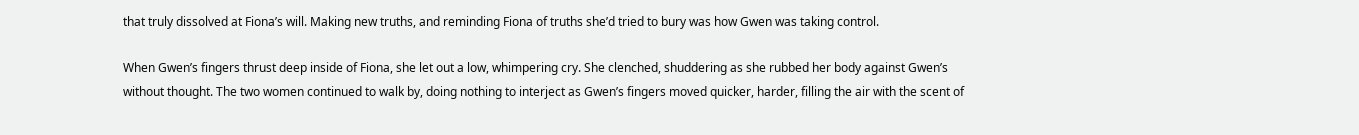that truly dissolved at Fiona’s will. Making new truths, and reminding Fiona of truths she’d tried to bury was how Gwen was taking control.

When Gwen’s fingers thrust deep inside of Fiona, she let out a low, whimpering cry. She clenched, shuddering as she rubbed her body against Gwen’s without thought. The two women continued to walk by, doing nothing to interject as Gwen’s fingers moved quicker, harder, filling the air with the scent of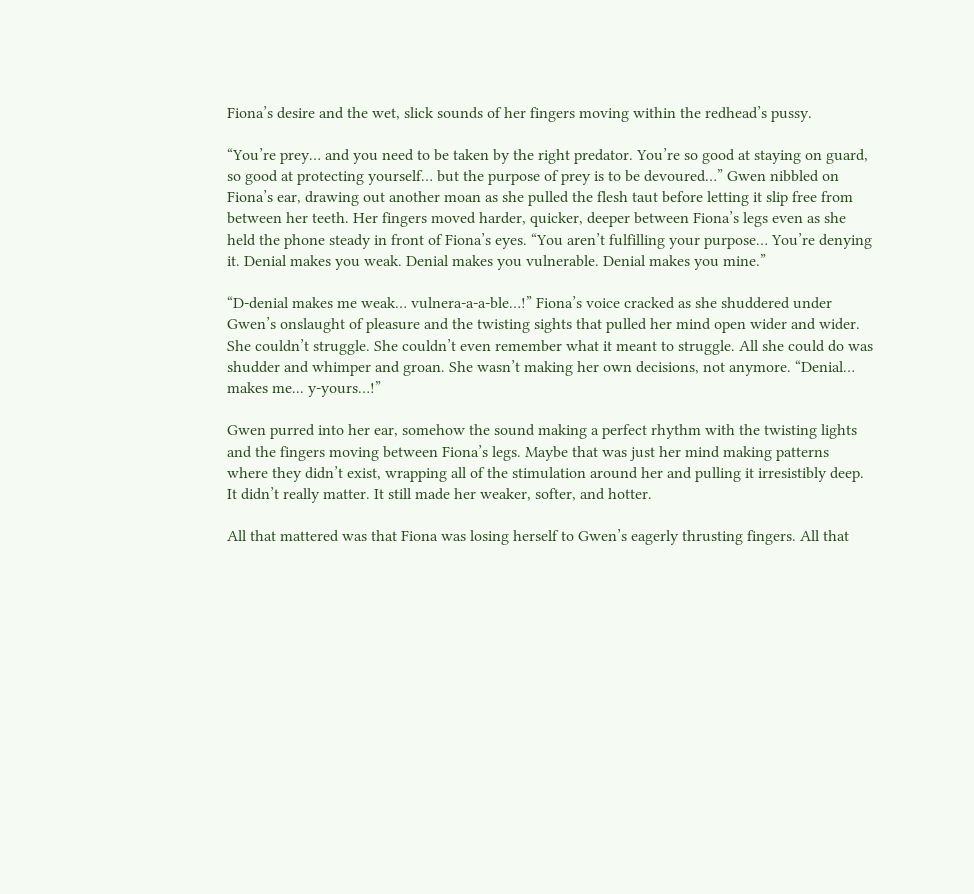Fiona’s desire and the wet, slick sounds of her fingers moving within the redhead’s pussy.

“You’re prey… and you need to be taken by the right predator. You’re so good at staying on guard, so good at protecting yourself… but the purpose of prey is to be devoured…” Gwen nibbled on Fiona’s ear, drawing out another moan as she pulled the flesh taut before letting it slip free from between her teeth. Her fingers moved harder, quicker, deeper between Fiona’s legs even as she held the phone steady in front of Fiona’s eyes. “You aren’t fulfilling your purpose… You’re denying it. Denial makes you weak. Denial makes you vulnerable. Denial makes you mine.”

“D-denial makes me weak… vulnera-a-a-ble…!” Fiona’s voice cracked as she shuddered under Gwen’s onslaught of pleasure and the twisting sights that pulled her mind open wider and wider. She couldn’t struggle. She couldn’t even remember what it meant to struggle. All she could do was shudder and whimper and groan. She wasn’t making her own decisions, not anymore. “Denial… makes me... y-yours…!”

Gwen purred into her ear, somehow the sound making a perfect rhythm with the twisting lights and the fingers moving between Fiona’s legs. Maybe that was just her mind making patterns where they didn’t exist, wrapping all of the stimulation around her and pulling it irresistibly deep. It didn’t really matter. It still made her weaker, softer, and hotter.

All that mattered was that Fiona was losing herself to Gwen’s eagerly thrusting fingers. All that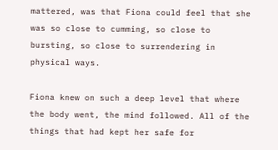mattered, was that Fiona could feel that she was so close to cumming, so close to bursting, so close to surrendering in physical ways.

Fiona knew on such a deep level that where the body went, the mind followed. All of the things that had kept her safe for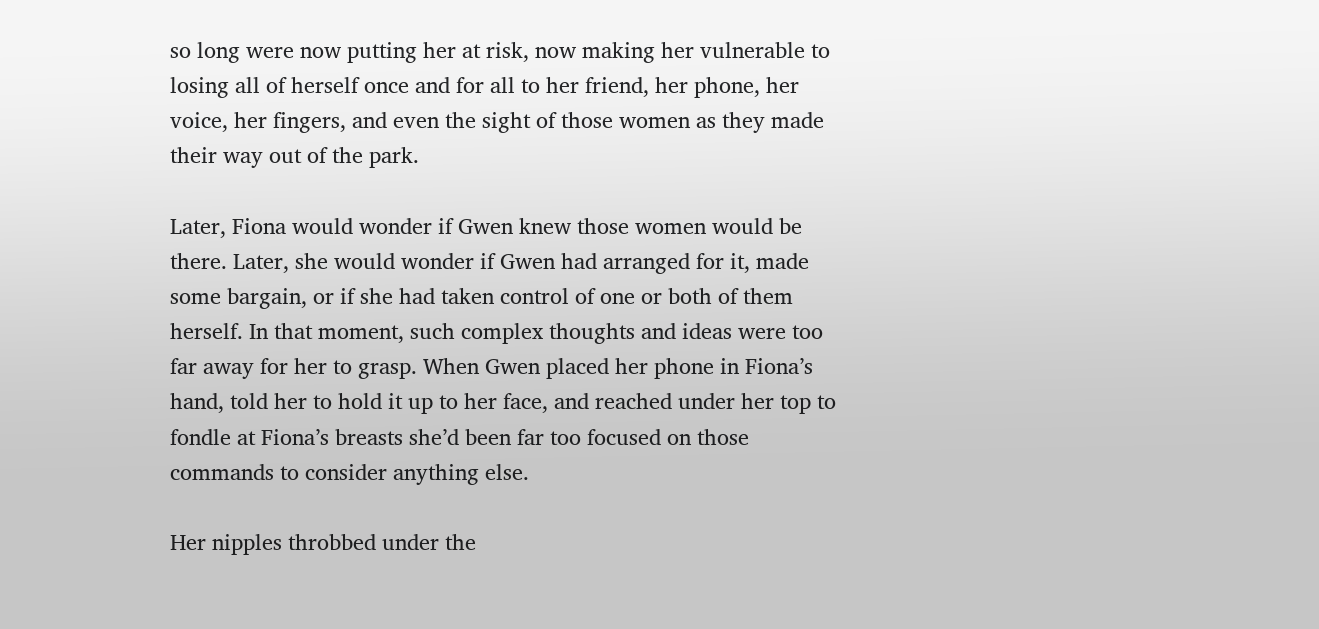so long were now putting her at risk, now making her vulnerable to losing all of herself once and for all to her friend, her phone, her voice, her fingers, and even the sight of those women as they made their way out of the park.

Later, Fiona would wonder if Gwen knew those women would be there. Later, she would wonder if Gwen had arranged for it, made some bargain, or if she had taken control of one or both of them herself. In that moment, such complex thoughts and ideas were too far away for her to grasp. When Gwen placed her phone in Fiona’s hand, told her to hold it up to her face, and reached under her top to fondle at Fiona’s breasts she’d been far too focused on those commands to consider anything else.

Her nipples throbbed under the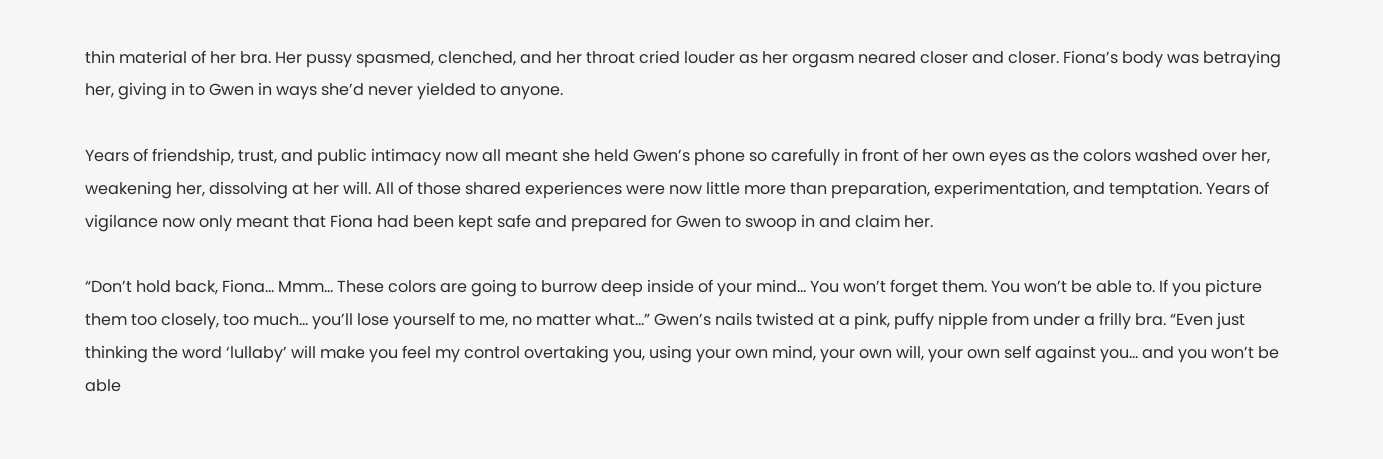thin material of her bra. Her pussy spasmed, clenched, and her throat cried louder as her orgasm neared closer and closer. Fiona’s body was betraying her, giving in to Gwen in ways she’d never yielded to anyone.

Years of friendship, trust, and public intimacy now all meant she held Gwen’s phone so carefully in front of her own eyes as the colors washed over her, weakening her, dissolving at her will. All of those shared experiences were now little more than preparation, experimentation, and temptation. Years of vigilance now only meant that Fiona had been kept safe and prepared for Gwen to swoop in and claim her.

“Don’t hold back, Fiona… Mmm… These colors are going to burrow deep inside of your mind… You won’t forget them. You won’t be able to. If you picture them too closely, too much… you’ll lose yourself to me, no matter what…” Gwen’s nails twisted at a pink, puffy nipple from under a frilly bra. “Even just thinking the word ‘lullaby’ will make you feel my control overtaking you, using your own mind, your own will, your own self against you… and you won’t be able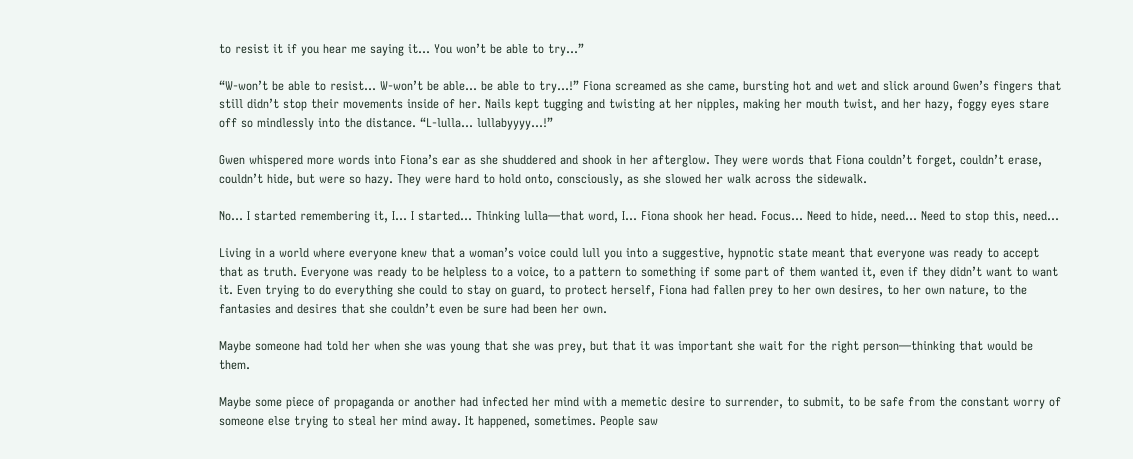to resist it if you hear me saying it… You won’t be able to try…”

“W-won’t be able to resist… W-won’t be able… be able to try…!” Fiona screamed as she came, bursting hot and wet and slick around Gwen’s fingers that still didn’t stop their movements inside of her. Nails kept tugging and twisting at her nipples, making her mouth twist, and her hazy, foggy eyes stare off so mindlessly into the distance. “L-lulla… lullabyyyy…!”

Gwen whispered more words into Fiona’s ear as she shuddered and shook in her afterglow. They were words that Fiona couldn’t forget, couldn’t erase, couldn’t hide, but were so hazy. They were hard to hold onto, consciously, as she slowed her walk across the sidewalk.

No… I started remembering it, I… I started… Thinking lulla—that word, I… Fiona shook her head. Focus… Need to hide, need… Need to stop this, need…

Living in a world where everyone knew that a woman’s voice could lull you into a suggestive, hypnotic state meant that everyone was ready to accept that as truth. Everyone was ready to be helpless to a voice, to a pattern to something if some part of them wanted it, even if they didn’t want to want it. Even trying to do everything she could to stay on guard, to protect herself, Fiona had fallen prey to her own desires, to her own nature, to the fantasies and desires that she couldn’t even be sure had been her own.

Maybe someone had told her when she was young that she was prey, but that it was important she wait for the right person—thinking that would be them.

Maybe some piece of propaganda or another had infected her mind with a memetic desire to surrender, to submit, to be safe from the constant worry of someone else trying to steal her mind away. It happened, sometimes. People saw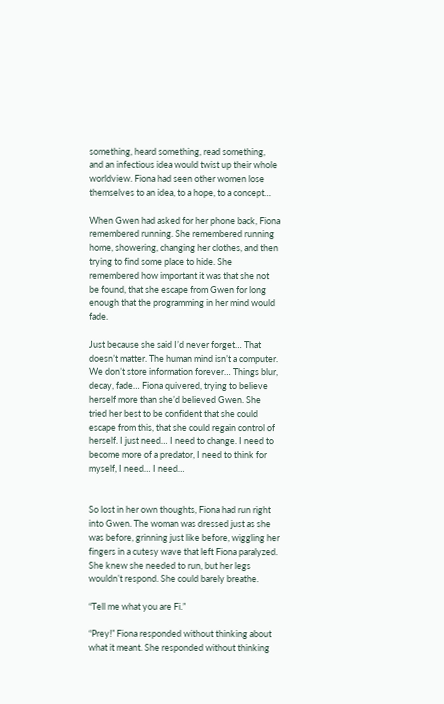something, heard something, read something, and an infectious idea would twist up their whole worldview. Fiona had seen other women lose themselves to an idea, to a hope, to a concept…

When Gwen had asked for her phone back, Fiona remembered running. She remembered running home, showering, changing her clothes, and then trying to find some place to hide. She remembered how important it was that she not be found, that she escape from Gwen for long enough that the programming in her mind would fade.

Just because she said I’d never forget… That doesn’t matter. The human mind isn’t a computer. We don’t store information forever… Things blur, decay, fade… Fiona quivered, trying to believe herself more than she’d believed Gwen. She tried her best to be confident that she could escape from this, that she could regain control of herself. I just need… I need to change. I need to become more of a predator, I need to think for myself, I need… I need…


So lost in her own thoughts, Fiona had run right into Gwen. The woman was dressed just as she was before, grinning just like before, wiggling her fingers in a cutesy wave that left Fiona paralyzed. She knew she needed to run, but her legs wouldn’t respond. She could barely breathe.

“Tell me what you are Fi.”

“Prey!” Fiona responded without thinking about what it meant. She responded without thinking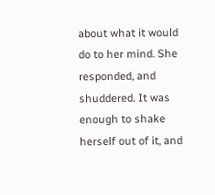about what it would do to her mind. She responded, and shuddered. It was enough to shake herself out of it, and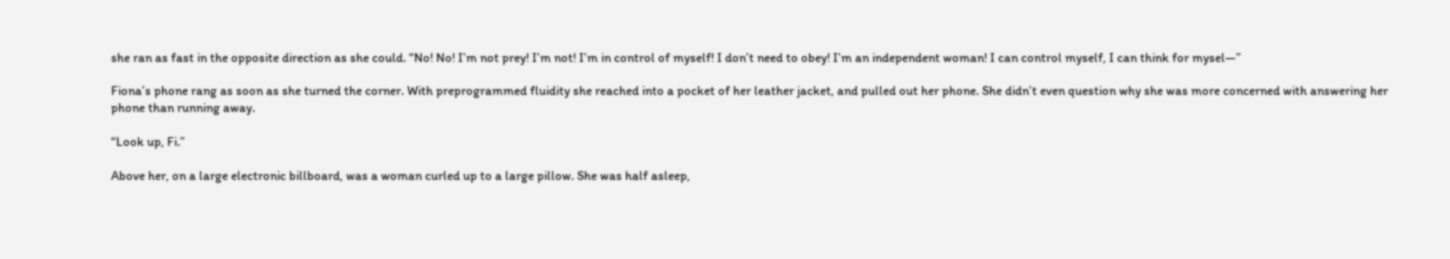she ran as fast in the opposite direction as she could. “No! No! I’m not prey! I’m not! I’m in control of myself! I don’t need to obey! I’m an independent woman! I can control myself, I can think for mysel—”

Fiona’s phone rang as soon as she turned the corner. With preprogrammed fluidity she reached into a pocket of her leather jacket, and pulled out her phone. She didn’t even question why she was more concerned with answering her phone than running away.

“Look up, Fi.”

Above her, on a large electronic billboard, was a woman curled up to a large pillow. She was half asleep,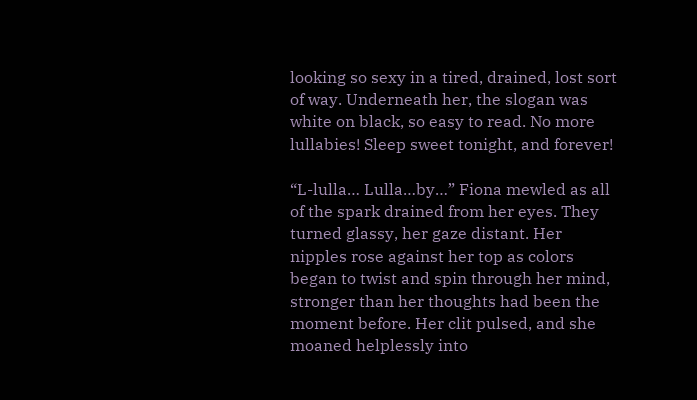looking so sexy in a tired, drained, lost sort of way. Underneath her, the slogan was white on black, so easy to read. No more lullabies! Sleep sweet tonight, and forever!

“L-lulla… Lulla…by…” Fiona mewled as all of the spark drained from her eyes. They turned glassy, her gaze distant. Her nipples rose against her top as colors began to twist and spin through her mind, stronger than her thoughts had been the moment before. Her clit pulsed, and she moaned helplessly into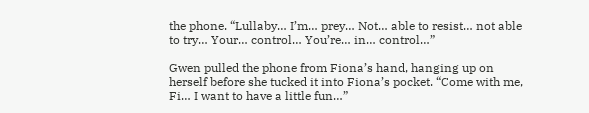the phone. “Lullaby… I’m… prey… Not… able to resist… not able to try… Your… control… You’re… in… control…”

Gwen pulled the phone from Fiona’s hand, hanging up on herself before she tucked it into Fiona’s pocket. “Come with me, Fi… I want to have a little fun…”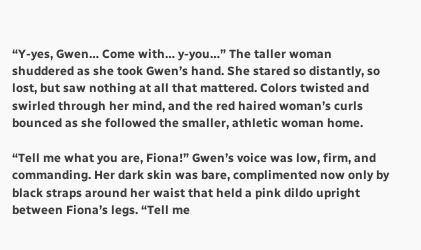“Y-yes, Gwen… Come with… y-you…” The taller woman shuddered as she took Gwen’s hand. She stared so distantly, so lost, but saw nothing at all that mattered. Colors twisted and swirled through her mind, and the red haired woman’s curls bounced as she followed the smaller, athletic woman home.

“Tell me what you are, Fiona!” Gwen’s voice was low, firm, and commanding. Her dark skin was bare, complimented now only by black straps around her waist that held a pink dildo upright between Fiona’s legs. “Tell me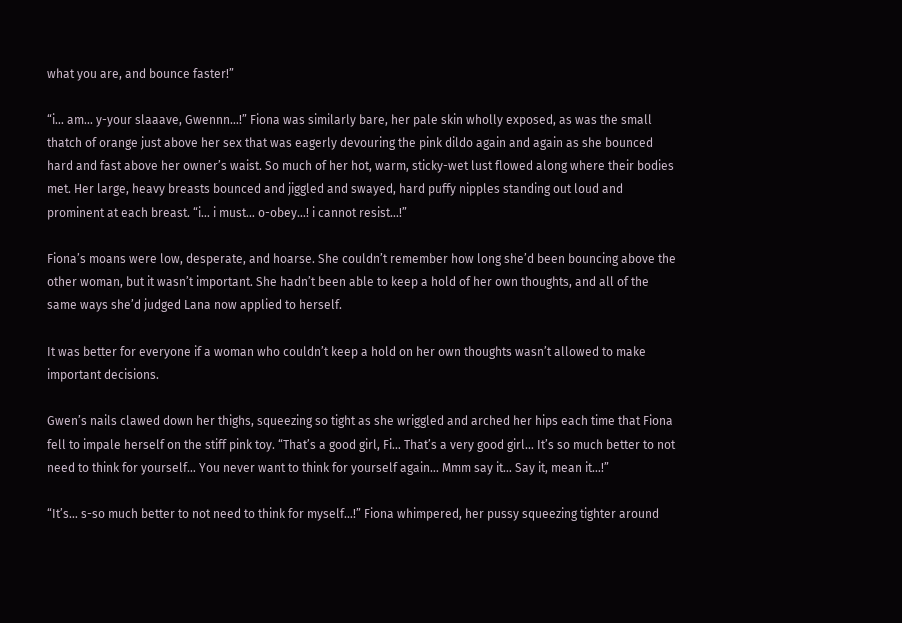what you are, and bounce faster!”

“i… am… y-your slaaave, Gwennn…!” Fiona was similarly bare, her pale skin wholly exposed, as was the small thatch of orange just above her sex that was eagerly devouring the pink dildo again and again as she bounced hard and fast above her owner’s waist. So much of her hot, warm, sticky-wet lust flowed along where their bodies met. Her large, heavy breasts bounced and jiggled and swayed, hard puffy nipples standing out loud and prominent at each breast. “i… i must… o-obey…! i cannot resist…!”

Fiona’s moans were low, desperate, and hoarse. She couldn’t remember how long she’d been bouncing above the other woman, but it wasn’t important. She hadn’t been able to keep a hold of her own thoughts, and all of the same ways she’d judged Lana now applied to herself.

It was better for everyone if a woman who couldn’t keep a hold on her own thoughts wasn’t allowed to make important decisions.

Gwen’s nails clawed down her thighs, squeezing so tight as she wriggled and arched her hips each time that Fiona fell to impale herself on the stiff pink toy. “That’s a good girl, Fi… That’s a very good girl… It’s so much better to not need to think for yourself… You never want to think for yourself again… Mmm say it… Say it, mean it…!”

“It’s… s-so much better to not need to think for myself…!” Fiona whimpered, her pussy squeezing tighter around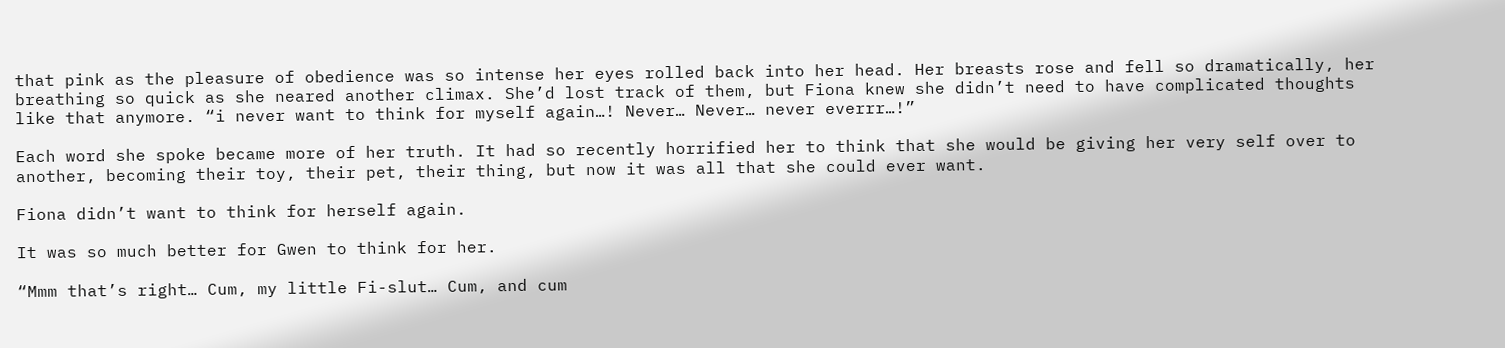that pink as the pleasure of obedience was so intense her eyes rolled back into her head. Her breasts rose and fell so dramatically, her breathing so quick as she neared another climax. She’d lost track of them, but Fiona knew she didn’t need to have complicated thoughts like that anymore. “i never want to think for myself again…! Never… Never… never everrr…!”

Each word she spoke became more of her truth. It had so recently horrified her to think that she would be giving her very self over to another, becoming their toy, their pet, their thing, but now it was all that she could ever want.

Fiona didn’t want to think for herself again.

It was so much better for Gwen to think for her.

“Mmm that’s right… Cum, my little Fi-slut… Cum, and cum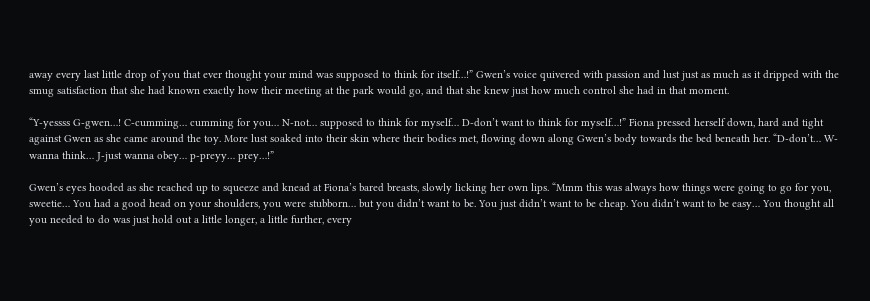away every last little drop of you that ever thought your mind was supposed to think for itself…!” Gwen’s voice quivered with passion and lust just as much as it dripped with the smug satisfaction that she had known exactly how their meeting at the park would go, and that she knew just how much control she had in that moment.

“Y-yessss G-gwen…! C-cumming… cumming for you… N-not… supposed to think for myself… D-don’t want to think for myself…!” Fiona pressed herself down, hard and tight against Gwen as she came around the toy. More lust soaked into their skin where their bodies met, flowing down along Gwen’s body towards the bed beneath her. “D-don’t… W-wanna think… J-just wanna obey… p-preyy… prey…!”

Gwen’s eyes hooded as she reached up to squeeze and knead at Fiona’s bared breasts, slowly licking her own lips. “Mmm this was always how things were going to go for you, sweetie… You had a good head on your shoulders, you were stubborn… but you didn’t want to be. You just didn’t want to be cheap. You didn’t want to be easy… You thought all you needed to do was just hold out a little longer, a little further, every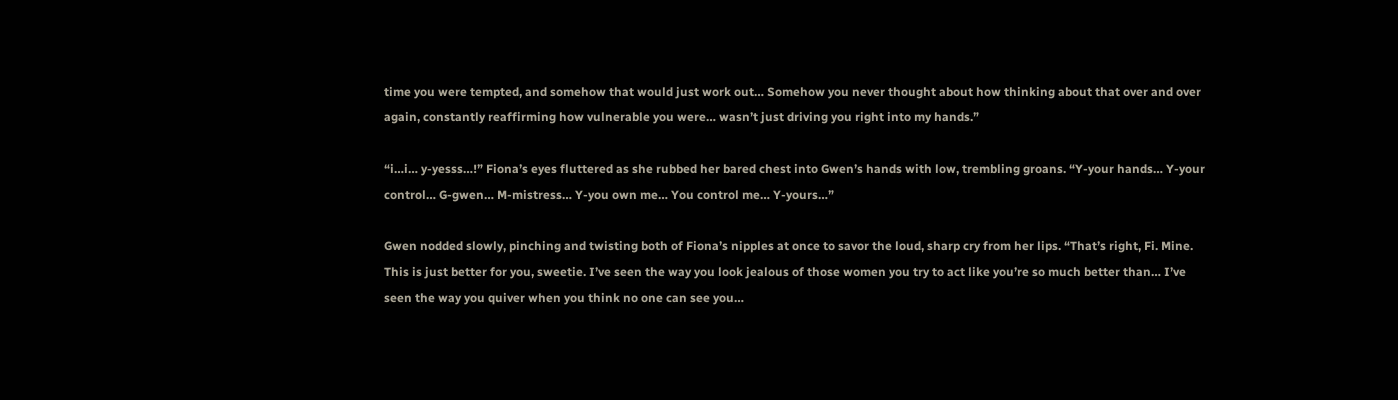time you were tempted, and somehow that would just work out… Somehow you never thought about how thinking about that over and over again, constantly reaffirming how vulnerable you were… wasn’t just driving you right into my hands.”

“i…i… y-yesss…!” Fiona’s eyes fluttered as she rubbed her bared chest into Gwen’s hands with low, trembling groans. “Y-your hands… Y-your control… G-gwen… M-mistress… Y-you own me… You control me… Y-yours…”

Gwen nodded slowly, pinching and twisting both of Fiona’s nipples at once to savor the loud, sharp cry from her lips. “That’s right, Fi. Mine. This is just better for you, sweetie. I’ve seen the way you look jealous of those women you try to act like you’re so much better than… I’ve seen the way you quiver when you think no one can see you…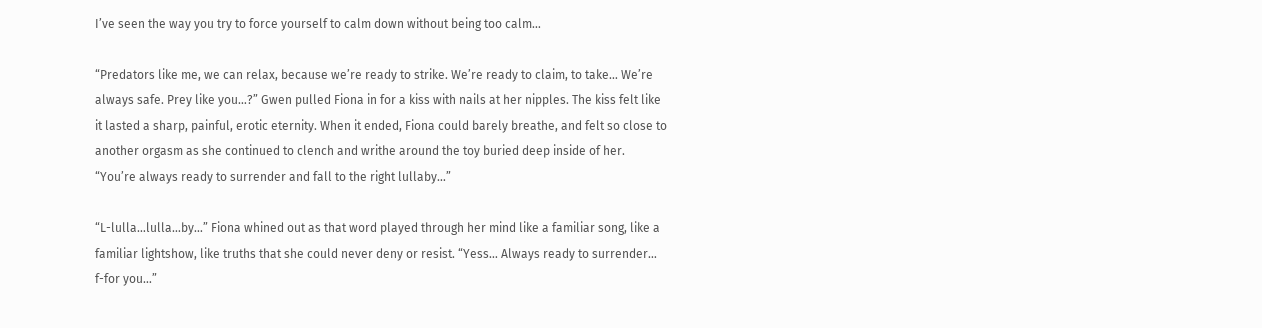I’ve seen the way you try to force yourself to calm down without being too calm…

“Predators like me, we can relax, because we’re ready to strike. We’re ready to claim, to take… We’re always safe. Prey like you…?” Gwen pulled Fiona in for a kiss with nails at her nipples. The kiss felt like it lasted a sharp, painful, erotic eternity. When it ended, Fiona could barely breathe, and felt so close to another orgasm as she continued to clench and writhe around the toy buried deep inside of her. “You’re always ready to surrender and fall to the right lullaby…”

“L-lulla…lulla…by…” Fiona whined out as that word played through her mind like a familiar song, like a familiar lightshow, like truths that she could never deny or resist. “Yess… Always ready to surrender… f-for you…”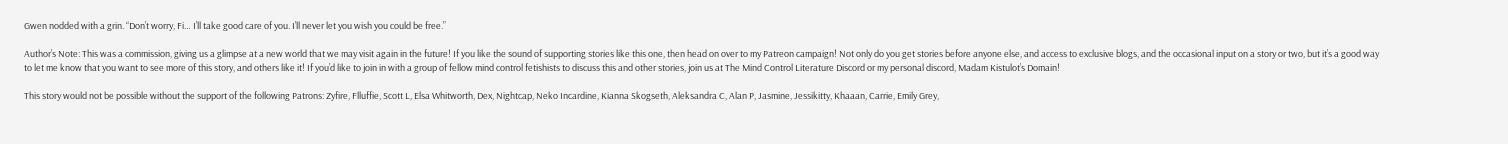Gwen nodded with a grin. “Don’t worry, Fi… I’ll take good care of you. I’ll never let you wish you could be free.”

Author’s Note: This was a commission, giving us a glimpse at a new world that we may visit again in the future! If you like the sound of supporting stories like this one, then head on over to my Patreon campaign! Not only do you get stories before anyone else, and access to exclusive blogs, and the occasional input on a story or two, but it’s a good way to let me know that you want to see more of this story, and others like it! If you’d like to join in with a group of fellow mind control fetishists to discuss this and other stories, join us at The Mind Control Literature Discord or my personal discord, Madam Kistulot’s Domain!

This story would not be possible without the support of the following Patrons: Zyfire, Flluffie, Scott L, Elsa Whitworth, Dex, Nightcap, Neko Incardine, Kianna Skogseth, Aleksandra C, Alan P, Jasmine, Jessikitty, Khaaan, Carrie, Emily Grey,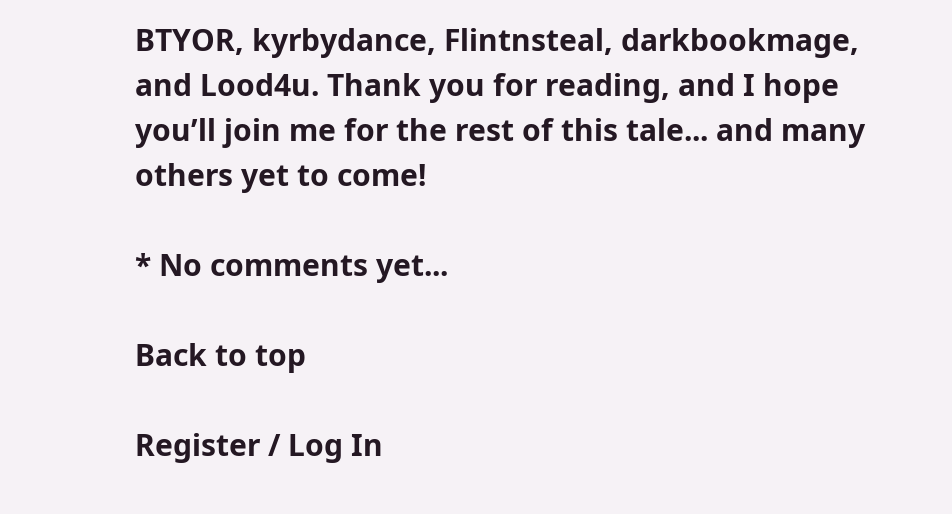BTYOR, kyrbydance, Flintnsteal, darkbookmage, and Lood4u. Thank you for reading, and I hope you’ll join me for the rest of this tale... and many others yet to come!

* No comments yet...

Back to top

Register / Log In